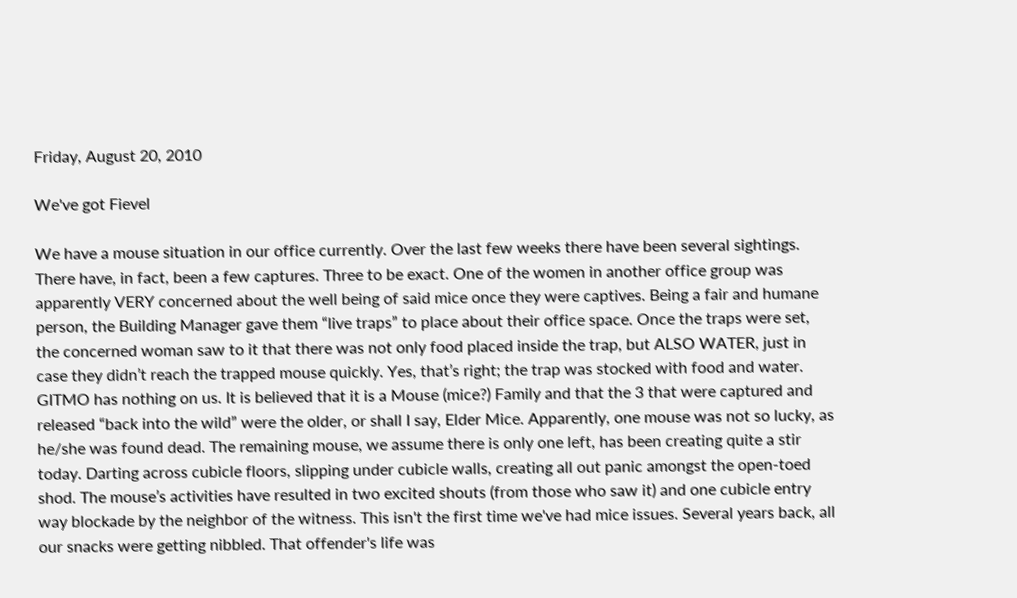Friday, August 20, 2010

We've got Fievel

We have a mouse situation in our office currently. Over the last few weeks there have been several sightings. There have, in fact, been a few captures. Three to be exact. One of the women in another office group was apparently VERY concerned about the well being of said mice once they were captives. Being a fair and humane person, the Building Manager gave them “live traps” to place about their office space. Once the traps were set, the concerned woman saw to it that there was not only food placed inside the trap, but ALSO WATER, just in case they didn’t reach the trapped mouse quickly. Yes, that’s right; the trap was stocked with food and water. GITMO has nothing on us. It is believed that it is a Mouse (mice?) Family and that the 3 that were captured and released “back into the wild” were the older, or shall I say, Elder Mice. Apparently, one mouse was not so lucky, as he/she was found dead. The remaining mouse, we assume there is only one left, has been creating quite a stir today. Darting across cubicle floors, slipping under cubicle walls, creating all out panic amongst the open-toed shod. The mouse’s activities have resulted in two excited shouts (from those who saw it) and one cubicle entry way blockade by the neighbor of the witness. This isn't the first time we've had mice issues. Several years back, all our snacks were getting nibbled. That offender's life was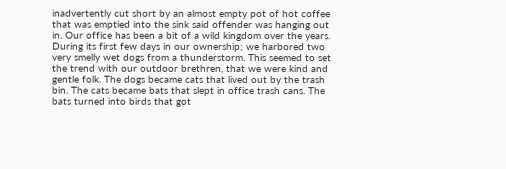inadvertently cut short by an almost empty pot of hot coffee that was emptied into the sink said offender was hanging out in. Our office has been a bit of a wild kingdom over the years. During its first few days in our ownership; we harbored two very smelly wet dogs from a thunderstorm. This seemed to set the trend with our outdoor brethren, that we were kind and gentle folk. The dogs became cats that lived out by the trash bin. The cats became bats that slept in office trash cans. The bats turned into birds that got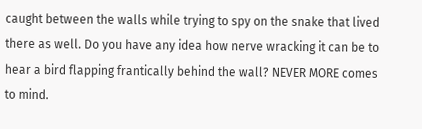caught between the walls while trying to spy on the snake that lived there as well. Do you have any idea how nerve wracking it can be to hear a bird flapping frantically behind the wall? NEVER MORE comes to mind.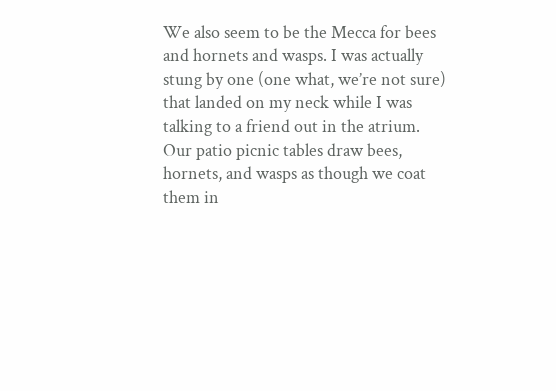We also seem to be the Mecca for bees and hornets and wasps. I was actually stung by one (one what, we’re not sure) that landed on my neck while I was talking to a friend out in the atrium. Our patio picnic tables draw bees, hornets, and wasps as though we coat them in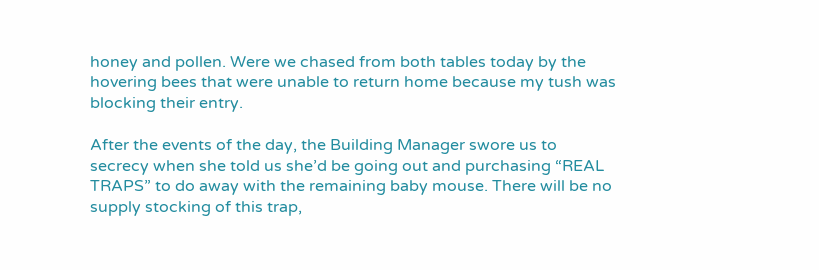honey and pollen. Were we chased from both tables today by the hovering bees that were unable to return home because my tush was blocking their entry.

After the events of the day, the Building Manager swore us to secrecy when she told us she’d be going out and purchasing “REAL TRAPS” to do away with the remaining baby mouse. There will be no supply stocking of this trap,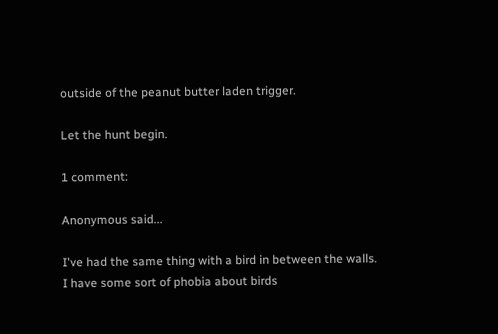outside of the peanut butter laden trigger.

Let the hunt begin.

1 comment:

Anonymous said...

I've had the same thing with a bird in between the walls. I have some sort of phobia about birds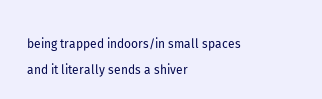being trapped indoors/in small spaces and it literally sends a shiver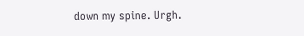down my spine. Urgh.